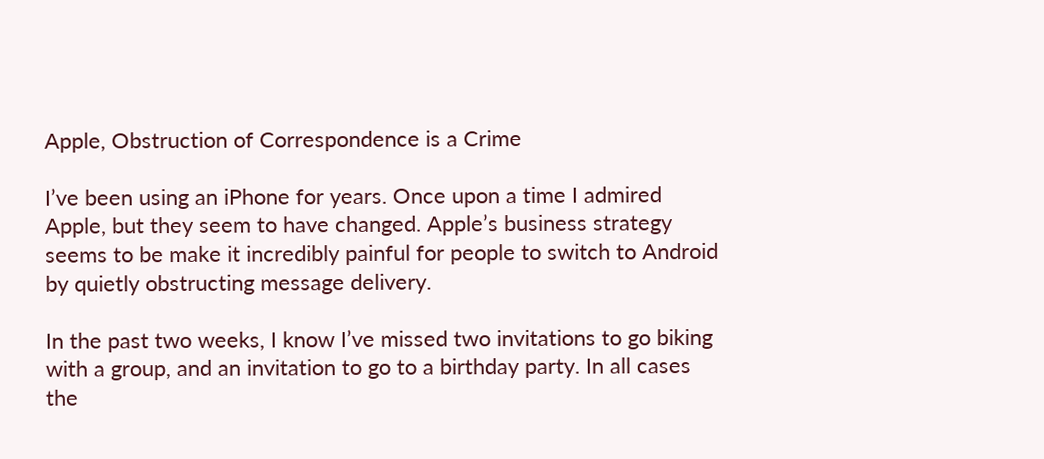Apple, Obstruction of Correspondence is a Crime

I’ve been using an iPhone for years. Once upon a time I admired Apple, but they seem to have changed. Apple’s business strategy seems to be make it incredibly painful for people to switch to Android by quietly obstructing message delivery.

In the past two weeks, I know I’ve missed two invitations to go biking with a group, and an invitation to go to a birthday party. In all cases the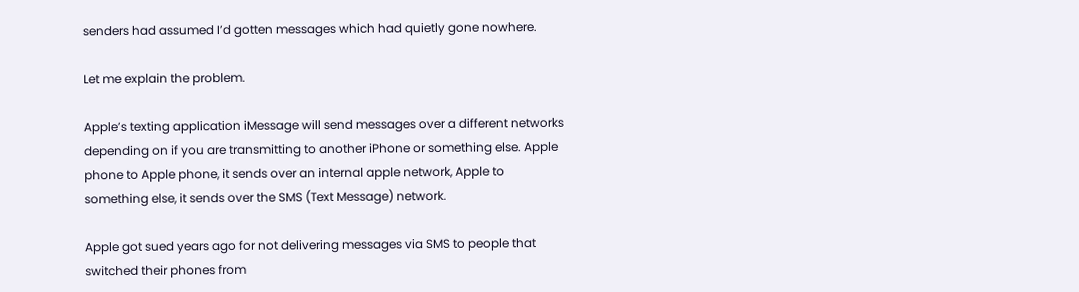senders had assumed I’d gotten messages which had quietly gone nowhere.

Let me explain the problem.

Apple’s texting application iMessage will send messages over a different networks depending on if you are transmitting to another iPhone or something else. Apple phone to Apple phone, it sends over an internal apple network, Apple to something else, it sends over the SMS (Text Message) network.

Apple got sued years ago for not delivering messages via SMS to people that switched their phones from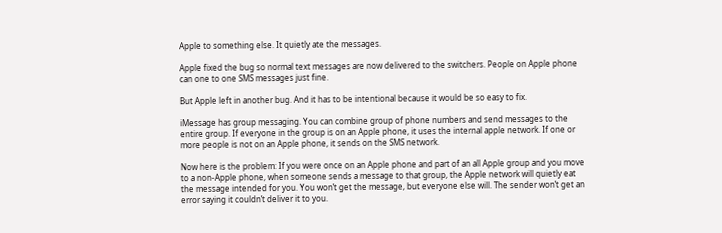Apple to something else. It quietly ate the messages.

Apple fixed the bug so normal text messages are now delivered to the switchers. People on Apple phone can one to one SMS messages just fine.

But Apple left in another bug. And it has to be intentional because it would be so easy to fix.

iMessage has group messaging. You can combine group of phone numbers and send messages to the entire group. If everyone in the group is on an Apple phone, it uses the internal apple network. If one or more people is not on an Apple phone, it sends on the SMS network.

Now here is the problem: If you were once on an Apple phone and part of an all Apple group and you move to a non-Apple phone, when someone sends a message to that group, the Apple network will quietly eat the message intended for you. You won’t get the message, but everyone else will. The sender won’t get an error saying it couldn’t deliver it to you.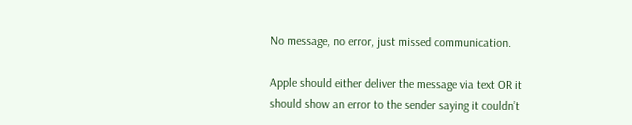No message, no error, just missed communication.

Apple should either deliver the message via text OR it should show an error to the sender saying it couldn’t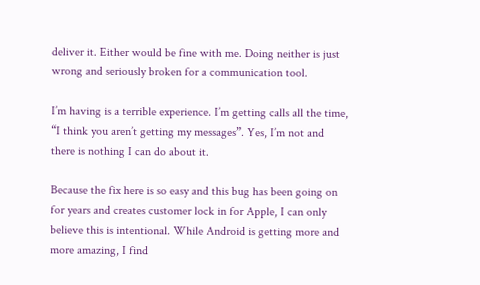deliver it. Either would be fine with me. Doing neither is just wrong and seriously broken for a communication tool.

I’m having is a terrible experience. I’m getting calls all the time, “I think you aren’t getting my messages”. Yes, I’m not and there is nothing I can do about it.

Because the fix here is so easy and this bug has been going on for years and creates customer lock in for Apple, I can only believe this is intentional. While Android is getting more and more amazing, I find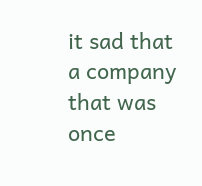it sad that a company that was once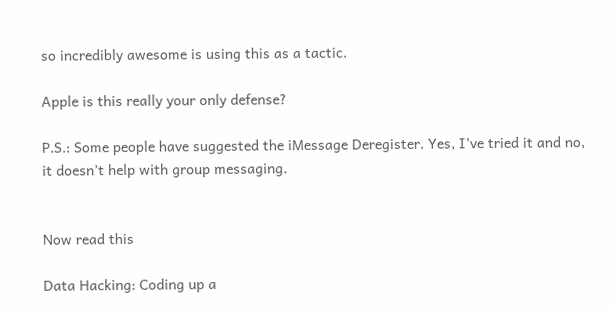so incredibly awesome is using this as a tactic.

Apple is this really your only defense?

P.S.: Some people have suggested the iMessage Deregister. Yes, I’ve tried it and no, it doesn’t help with group messaging.


Now read this

Data Hacking: Coding up a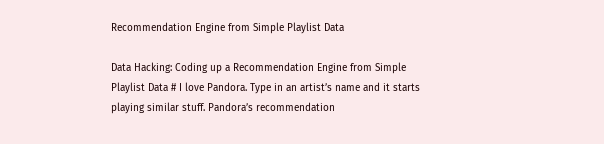Recommendation Engine from Simple Playlist Data

Data Hacking: Coding up a Recommendation Engine from Simple Playlist Data # I love Pandora. Type in an artist’s name and it starts playing similar stuff. Pandora’s recommendation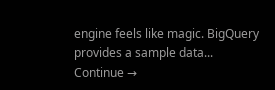engine feels like magic. BigQuery provides a sample data... Continue →